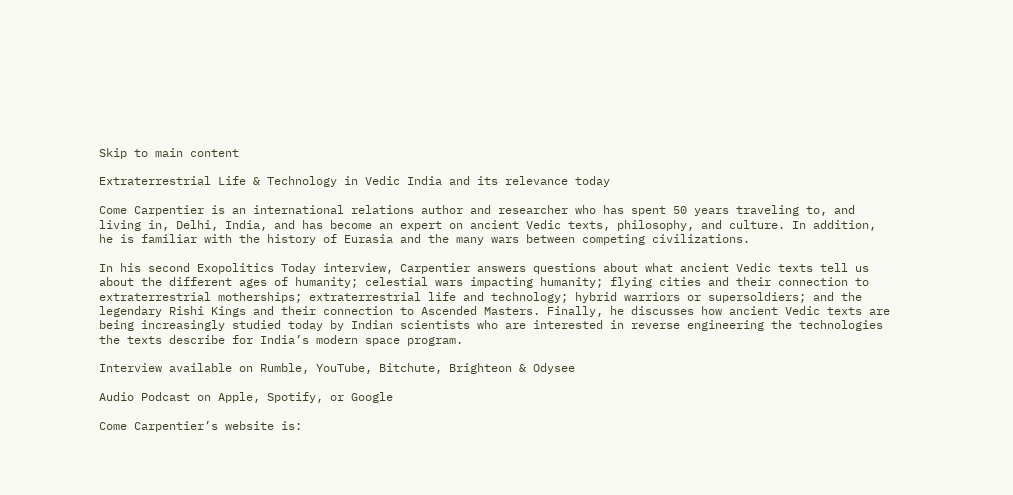Skip to main content

Extraterrestrial Life & Technology in Vedic India and its relevance today

Come Carpentier is an international relations author and researcher who has spent 50 years traveling to, and living in, Delhi, India, and has become an expert on ancient Vedic texts, philosophy, and culture. In addition, he is familiar with the history of Eurasia and the many wars between competing civilizations.

In his second Exopolitics Today interview, Carpentier answers questions about what ancient Vedic texts tell us about the different ages of humanity; celestial wars impacting humanity; flying cities and their connection to extraterrestrial motherships; extraterrestrial life and technology; hybrid warriors or supersoldiers; and the legendary Rishi Kings and their connection to Ascended Masters. Finally, he discusses how ancient Vedic texts are being increasingly studied today by Indian scientists who are interested in reverse engineering the technologies the texts describe for India’s modern space program.

Interview available on Rumble, YouTube, Bitchute, Brighteon & Odysee

Audio Podcast on Apple, Spotify, or Google

Come Carpentier’s website is: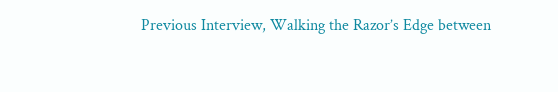Previous Interview, Walking the Razor’s Edge between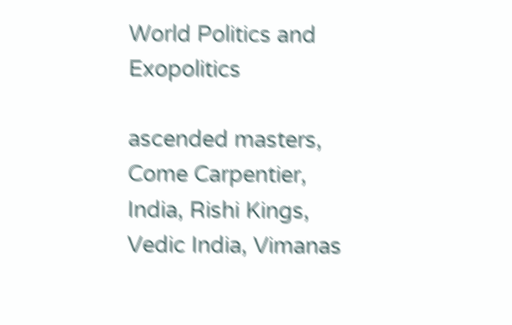World Politics and Exopolitics

ascended masters, Come Carpentier, India, Rishi Kings, Vedic India, Vimanas